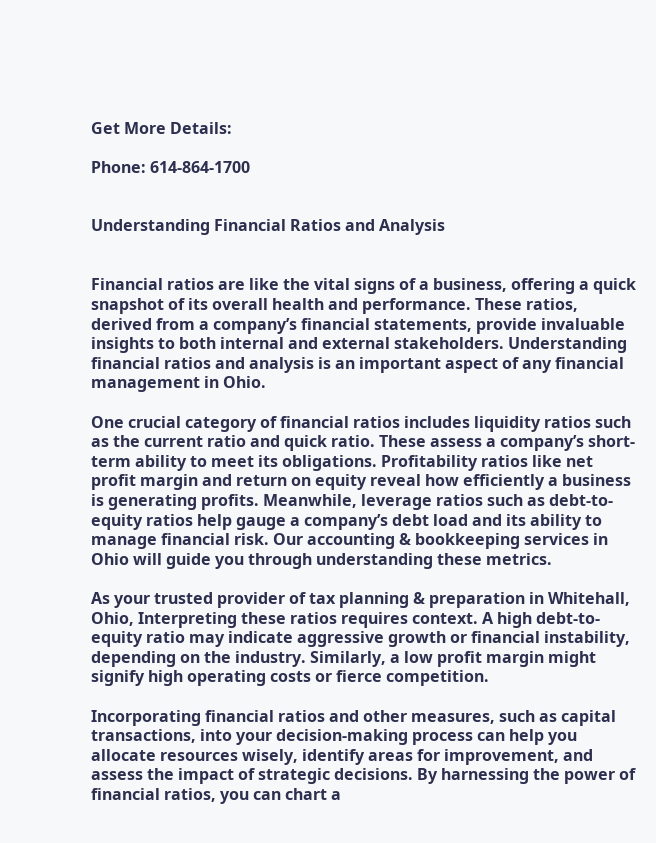Get More Details:

Phone: 614-864-1700


Understanding Financial Ratios and Analysis


Financial ratios are like the vital signs of a business, offering a quick snapshot of its overall health and performance. These ratios, derived from a company’s financial statements, provide invaluable insights to both internal and external stakeholders. Understanding financial ratios and analysis is an important aspect of any financial management in Ohio.

One crucial category of financial ratios includes liquidity ratios such as the current ratio and quick ratio. These assess a company’s short-term ability to meet its obligations. Profitability ratios like net profit margin and return on equity reveal how efficiently a business is generating profits. Meanwhile, leverage ratios such as debt-to-equity ratios help gauge a company’s debt load and its ability to manage financial risk. Our accounting & bookkeeping services in Ohio will guide you through understanding these metrics.

As your trusted provider of tax planning & preparation in Whitehall, Ohio, Interpreting these ratios requires context. A high debt-to-equity ratio may indicate aggressive growth or financial instability, depending on the industry. Similarly, a low profit margin might signify high operating costs or fierce competition.

Incorporating financial ratios and other measures, such as capital transactions, into your decision-making process can help you allocate resources wisely, identify areas for improvement, and assess the impact of strategic decisions. By harnessing the power of financial ratios, you can chart a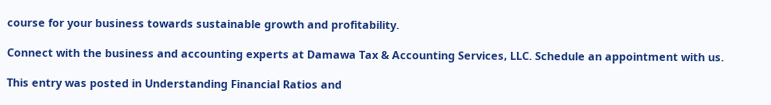course for your business towards sustainable growth and profitability.

Connect with the business and accounting experts at Damawa Tax & Accounting Services, LLC. Schedule an appointment with us.

This entry was posted in Understanding Financial Ratios and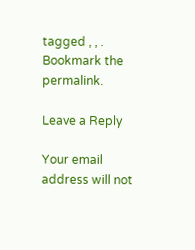tagged , , . Bookmark the permalink.

Leave a Reply

Your email address will not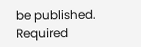be published. Required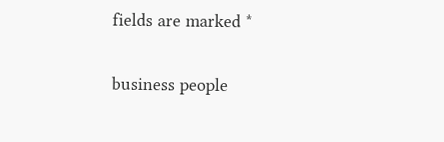fields are marked *

business people